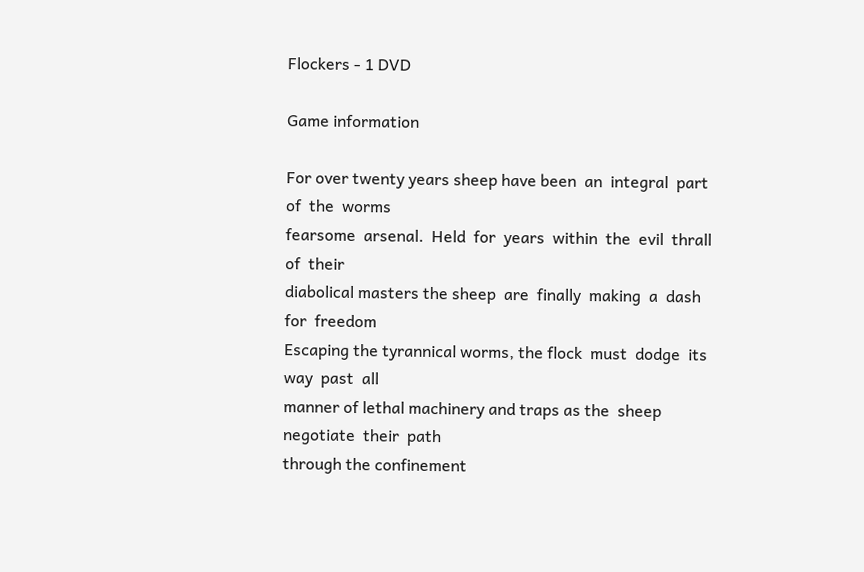Flockers - 1 DVD

Game information

For over twenty years sheep have been  an  integral  part  of  the  worms
fearsome  arsenal.  Held  for  years  within  the  evil  thrall  of  their
diabolical masters the sheep  are  finally  making  a  dash  for  freedom
Escaping the tyrannical worms, the flock  must  dodge  its  way  past  all
manner of lethal machinery and traps as the  sheep  negotiate  their  path
through the confinement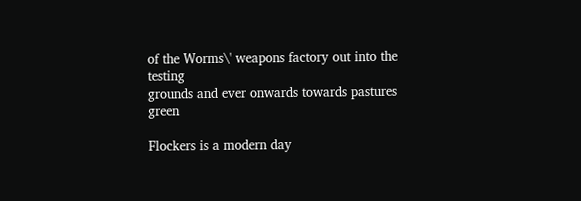of the Worms\' weapons factory out into the testing
grounds and ever onwards towards pastures green

Flockers is a modern day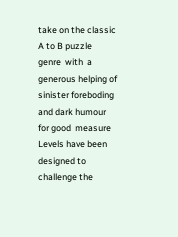take on the classic A to B puzzle  genre  with  a
generous helping of sinister foreboding and dark humour for good  measure
Levels have been designed to challenge the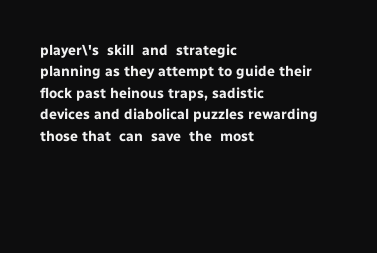player\'s  skill  and  strategic
planning as they attempt to guide their flock past heinous traps, sadistic
devices and diabolical puzzles rewarding those that  can  save  the  most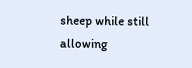sheep while still allowing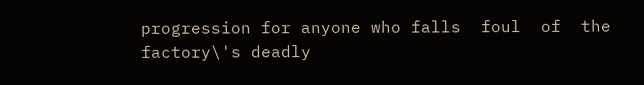progression for anyone who falls  foul  of  the
factory\'s deadly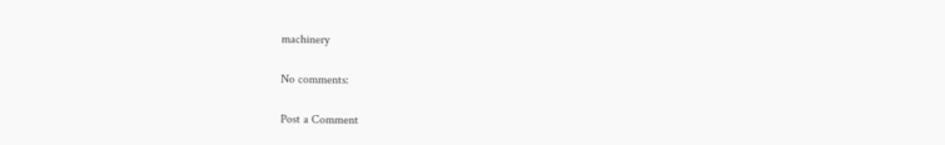machinery

No comments:

Post a Comment